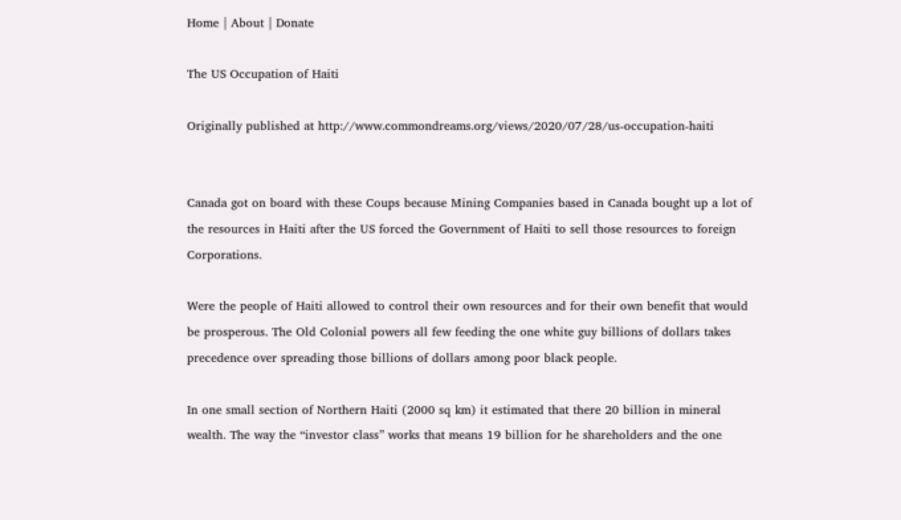Home | About | Donate

The US Occupation of Haiti

Originally published at http://www.commondreams.org/views/2020/07/28/us-occupation-haiti


Canada got on board with these Coups because Mining Companies based in Canada bought up a lot of the resources in Haiti after the US forced the Government of Haiti to sell those resources to foreign Corporations.

Were the people of Haiti allowed to control their own resources and for their own benefit that would be prosperous. The Old Colonial powers all few feeding the one white guy billions of dollars takes precedence over spreading those billions of dollars among poor black people.

In one small section of Northern Haiti (2000 sq km) it estimated that there 20 billion in mineral wealth. The way the “investor class” works that means 19 billion for he shareholders and the one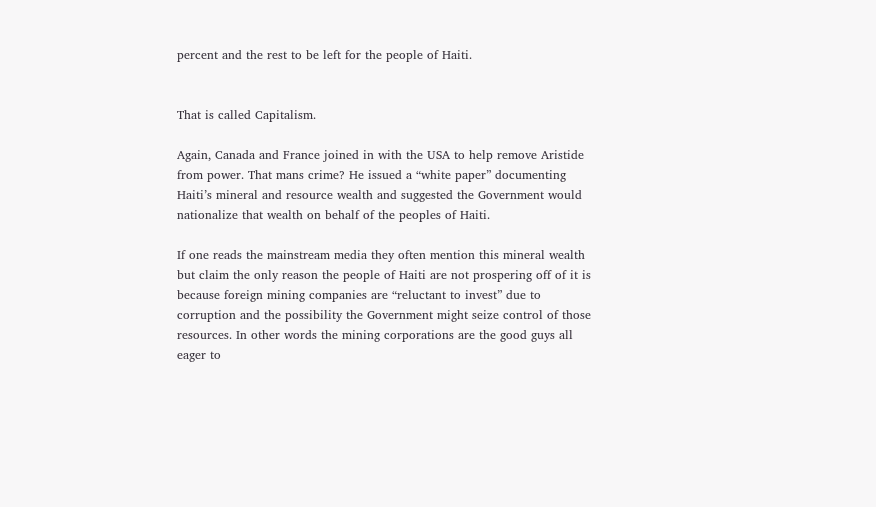percent and the rest to be left for the people of Haiti.


That is called Capitalism.

Again, Canada and France joined in with the USA to help remove Aristide from power. That mans crime? He issued a “white paper” documenting Haiti’s mineral and resource wealth and suggested the Government would nationalize that wealth on behalf of the peoples of Haiti.

If one reads the mainstream media they often mention this mineral wealth but claim the only reason the people of Haiti are not prospering off of it is because foreign mining companies are “reluctant to invest” due to corruption and the possibility the Government might seize control of those resources. In other words the mining corporations are the good guys all eager to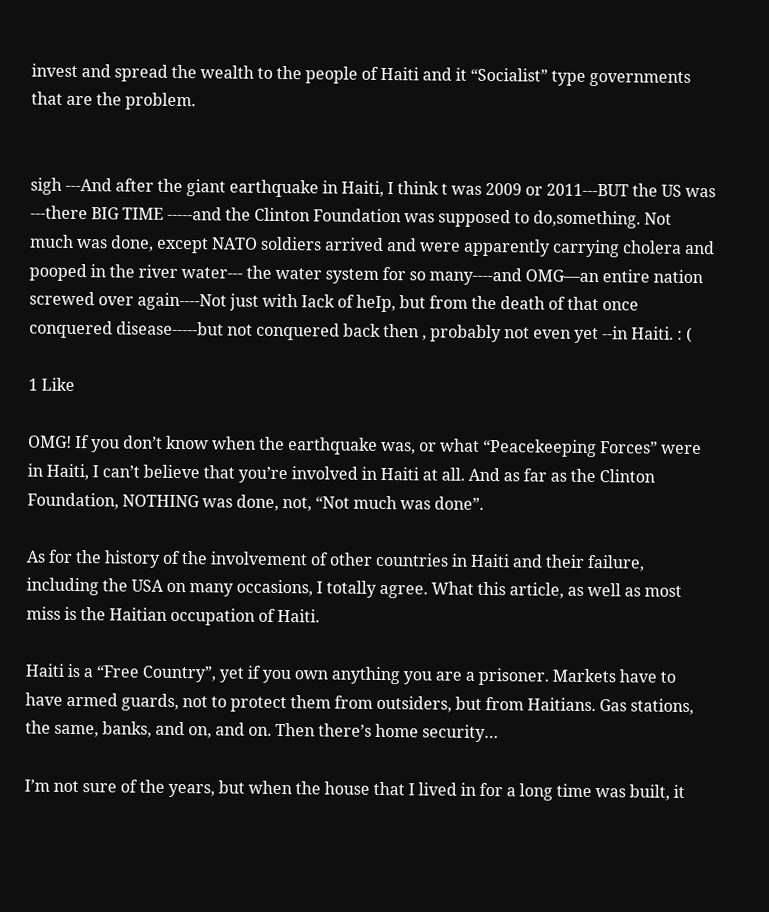invest and spread the wealth to the people of Haiti and it “Socialist” type governments that are the problem.


sigh ---And after the giant earthquake in Haiti, I think t was 2009 or 2011---BUT the US was ---there BIG TIME -----and the Clinton Foundation was supposed to do,something. Not much was done, except NATO soldiers arrived and were apparently carrying cholera and pooped in the river water--- the water system for so many----and OMG—an entire nation screwed over again----Not just with Iack of heIp, but from the death of that once conquered disease-----but not conquered back then , probably not even yet --in Haiti. : (

1 Like

OMG! If you don’t know when the earthquake was, or what “Peacekeeping Forces” were in Haiti, I can’t believe that you’re involved in Haiti at all. And as far as the Clinton Foundation, NOTHING was done, not, “Not much was done”.

As for the history of the involvement of other countries in Haiti and their failure, including the USA on many occasions, I totally agree. What this article, as well as most miss is the Haitian occupation of Haiti.

Haiti is a “Free Country”, yet if you own anything you are a prisoner. Markets have to have armed guards, not to protect them from outsiders, but from Haitians. Gas stations, the same, banks, and on, and on. Then there’s home security…

I’m not sure of the years, but when the house that I lived in for a long time was built, it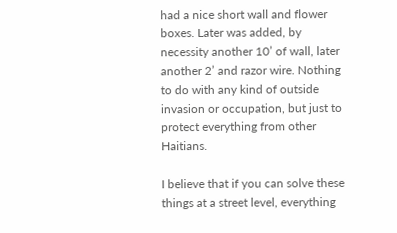had a nice short wall and flower boxes. Later was added, by necessity another 10’ of wall, later another 2’ and razor wire. Nothing to do with any kind of outside invasion or occupation, but just to protect everything from other Haitians.

I believe that if you can solve these things at a street level, everything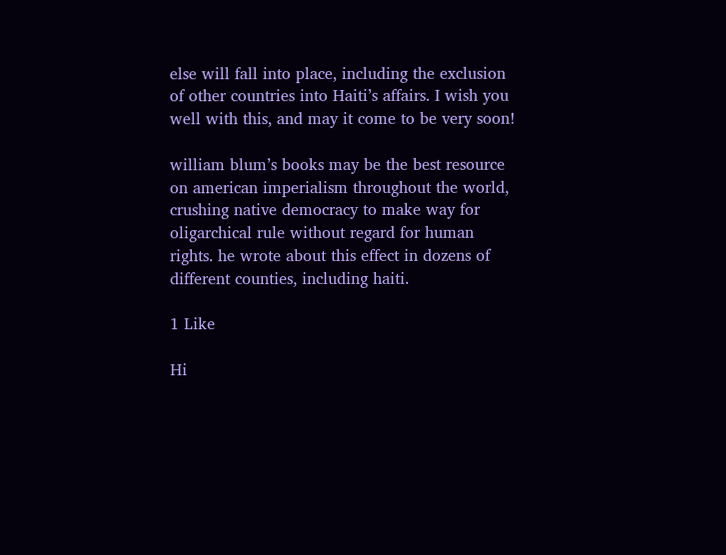else will fall into place, including the exclusion of other countries into Haiti’s affairs. I wish you well with this, and may it come to be very soon!

william blum’s books may be the best resource on american imperialism throughout the world, crushing native democracy to make way for oligarchical rule without regard for human rights. he wrote about this effect in dozens of different counties, including haiti.

1 Like

Hi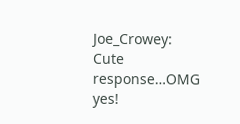Joe_Crowey:
Cute response…OMG yes!